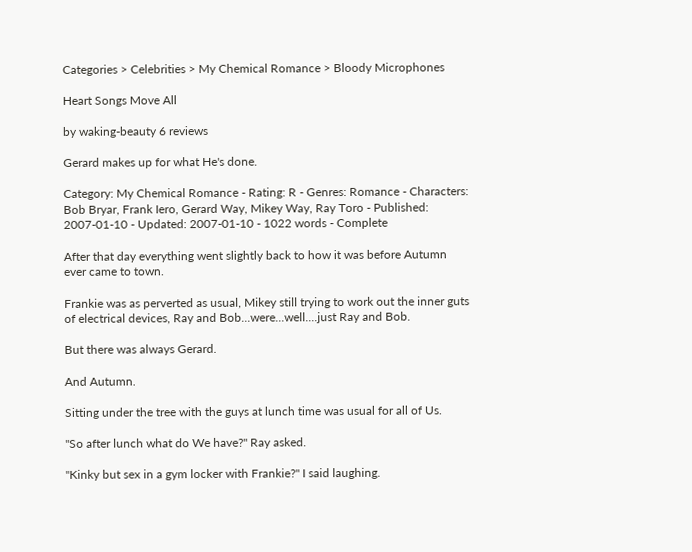Categories > Celebrities > My Chemical Romance > Bloody Microphones

Heart Songs Move All

by waking-beauty 6 reviews

Gerard makes up for what He's done.

Category: My Chemical Romance - Rating: R - Genres: Romance - Characters: Bob Bryar, Frank Iero, Gerard Way, Mikey Way, Ray Toro - Published: 2007-01-10 - Updated: 2007-01-10 - 1022 words - Complete

After that day everything went slightly back to how it was before Autumn ever came to town.

Frankie was as perverted as usual, Mikey still trying to work out the inner guts of electrical devices, Ray and Bob...were...well....just Ray and Bob.

But there was always Gerard.

And Autumn.

Sitting under the tree with the guys at lunch time was usual for all of Us.

"So after lunch what do We have?" Ray asked.

"Kinky but sex in a gym locker with Frankie?" I said laughing.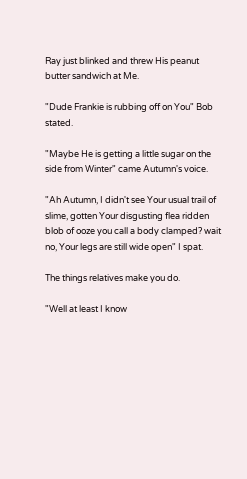Ray just blinked and threw His peanut butter sandwich at Me.

"Dude Frankie is rubbing off on You" Bob stated.

"Maybe He is getting a little sugar on the side from Winter" came Autumn's voice.

"Ah Autumn, I didn't see Your usual trail of slime, gotten Your disgusting flea ridden blob of ooze you call a body clamped? wait no, Your legs are still wide open" I spat.

The things relatives make you do.

"Well at least I know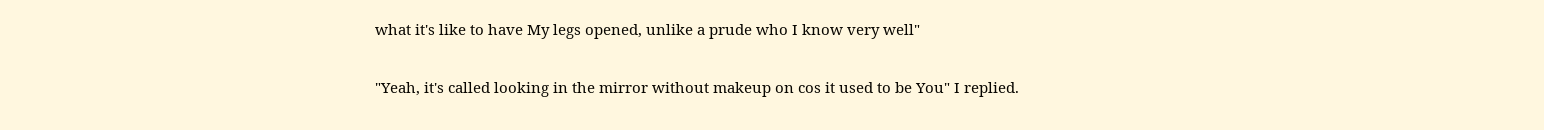what it's like to have My legs opened, unlike a prude who I know very well"

"Yeah, it's called looking in the mirror without makeup on cos it used to be You" I replied.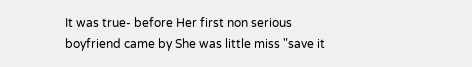It was true- before Her first non serious boyfriend came by She was little miss "save it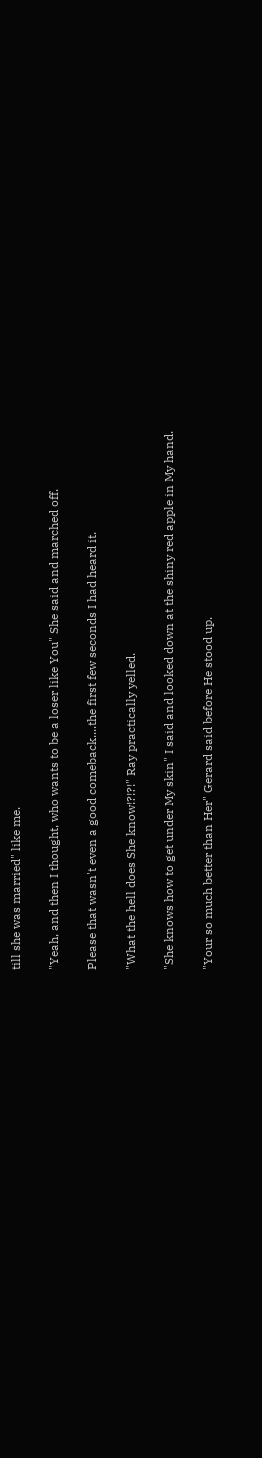till she was married" like me.

"Yeah, and then I thought, who wants to be a loser like You" She said and marched off.

Please that wasn't even a good comeback....the first few seconds I had heard it.

"What the hell does She know!?!?!" Ray practically yelled.

"She knows how to get under My skin" I said and looked down at the shiny red apple in My hand.

"Your so much better than Her" Gerard said before He stood up.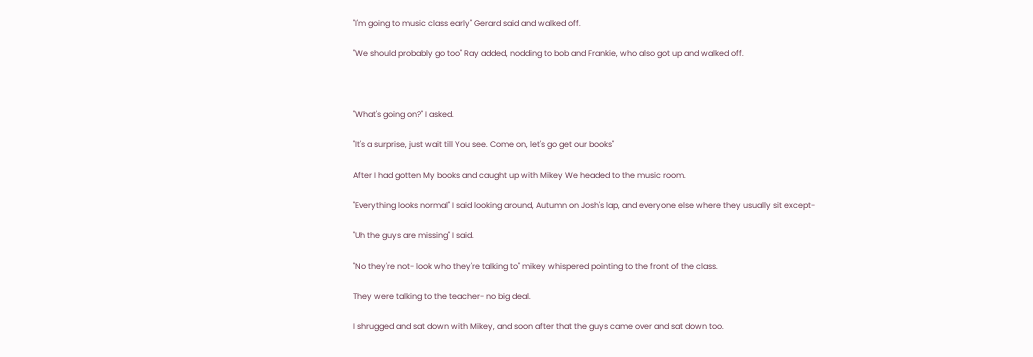"I'm going to music class early" Gerard said and walked off.

"We should probably go too" Ray added, nodding to bob and Frankie, who also got up and walked off.



"What's going on?" I asked.

"It's a surprise, just wait till You see. Come on, let's go get our books"

After I had gotten My books and caught up with Mikey We headed to the music room.

"Everything looks normal" I said looking around, Autumn on Josh's lap, and everyone else where they usually sit except-

"Uh the guys are missing" I said.

"No they're not- look who they're talking to" mikey whispered pointing to the front of the class.

They were talking to the teacher- no big deal.

I shrugged and sat down with Mikey, and soon after that the guys came over and sat down too.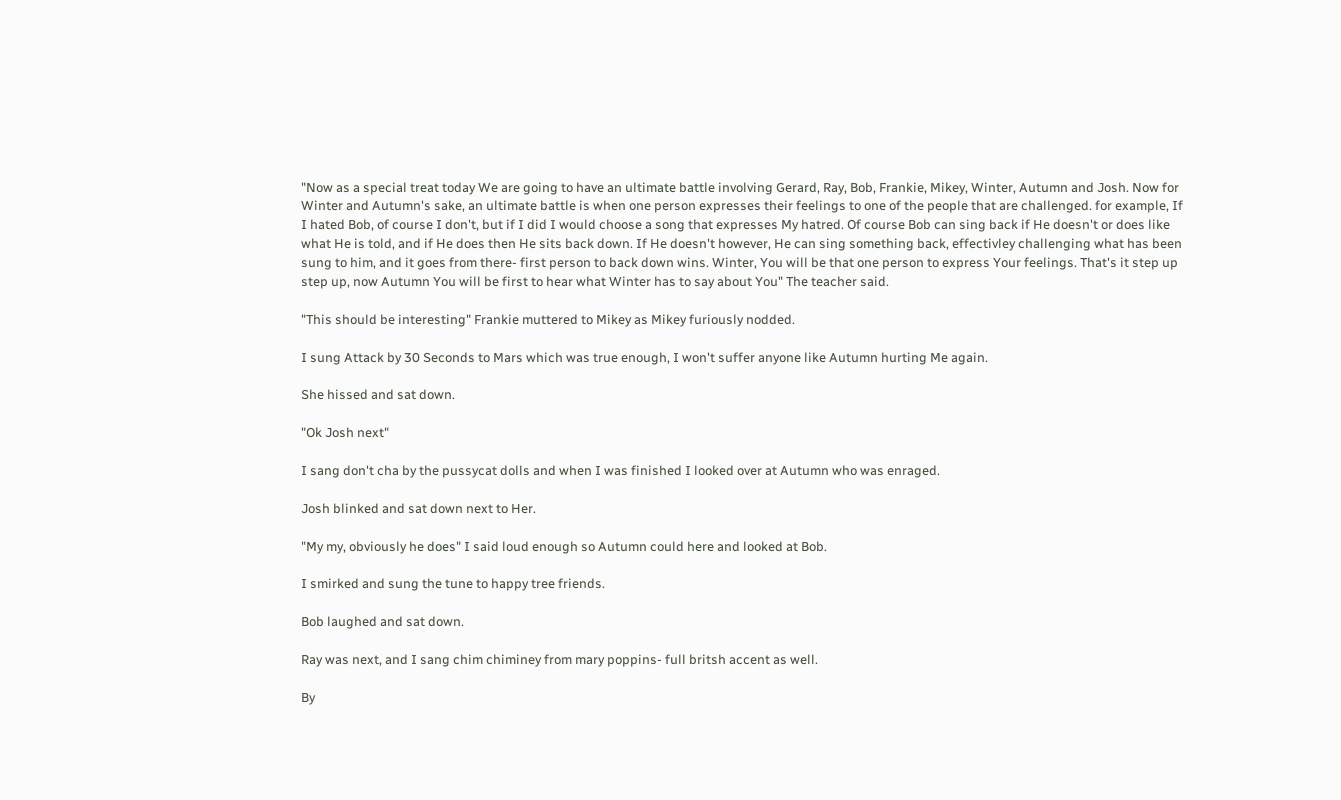"Now as a special treat today We are going to have an ultimate battle involving Gerard, Ray, Bob, Frankie, Mikey, Winter, Autumn and Josh. Now for Winter and Autumn's sake, an ultimate battle is when one person expresses their feelings to one of the people that are challenged. for example, If I hated Bob, of course I don't, but if I did I would choose a song that expresses My hatred. Of course Bob can sing back if He doesn't or does like what He is told, and if He does then He sits back down. If He doesn't however, He can sing something back, effectivley challenging what has been sung to him, and it goes from there- first person to back down wins. Winter, You will be that one person to express Your feelings. That's it step up step up, now Autumn You will be first to hear what Winter has to say about You" The teacher said.

"This should be interesting" Frankie muttered to Mikey as Mikey furiously nodded.

I sung Attack by 30 Seconds to Mars which was true enough, I won't suffer anyone like Autumn hurting Me again.

She hissed and sat down.

"Ok Josh next"

I sang don't cha by the pussycat dolls and when I was finished I looked over at Autumn who was enraged.

Josh blinked and sat down next to Her.

"My my, obviously he does" I said loud enough so Autumn could here and looked at Bob.

I smirked and sung the tune to happy tree friends.

Bob laughed and sat down.

Ray was next, and I sang chim chiminey from mary poppins- full britsh accent as well.

By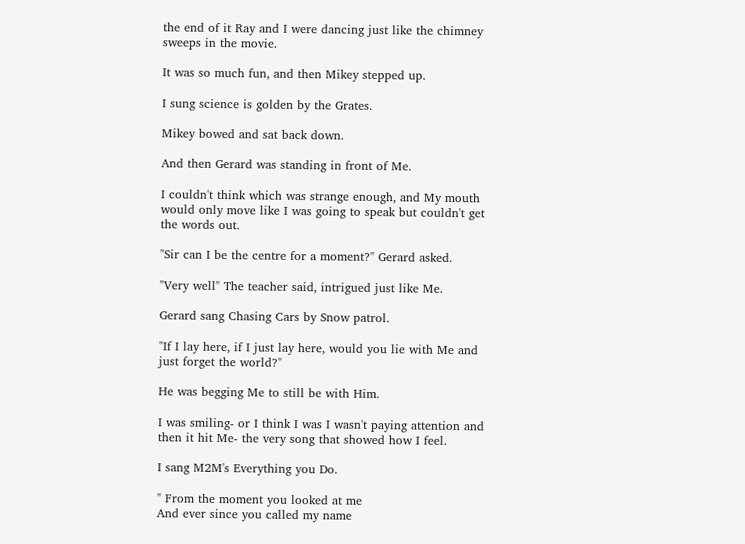the end of it Ray and I were dancing just like the chimney sweeps in the movie.

It was so much fun, and then Mikey stepped up.

I sung science is golden by the Grates.

Mikey bowed and sat back down.

And then Gerard was standing in front of Me.

I couldn't think which was strange enough, and My mouth would only move like I was going to speak but couldn't get the words out.

"Sir can I be the centre for a moment?" Gerard asked.

"Very well" The teacher said, intrigued just like Me.

Gerard sang Chasing Cars by Snow patrol.

"If I lay here, if I just lay here, would you lie with Me and just forget the world?"

He was begging Me to still be with Him.

I was smiling- or I think I was I wasn't paying attention and then it hit Me- the very song that showed how I feel.

I sang M2M's Everything you Do.

" From the moment you looked at me
And ever since you called my name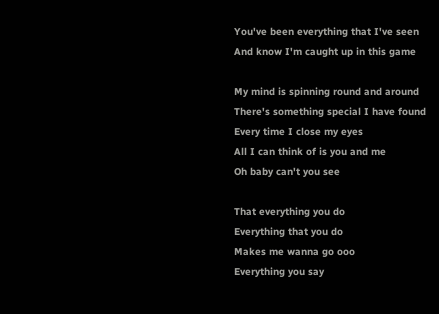You've been everything that I've seen
And know I'm caught up in this game

My mind is spinning round and around
There's something special I have found
Every time I close my eyes
All I can think of is you and me
Oh baby can't you see

That everything you do
Everything that you do
Makes me wanna go ooo
Everything you say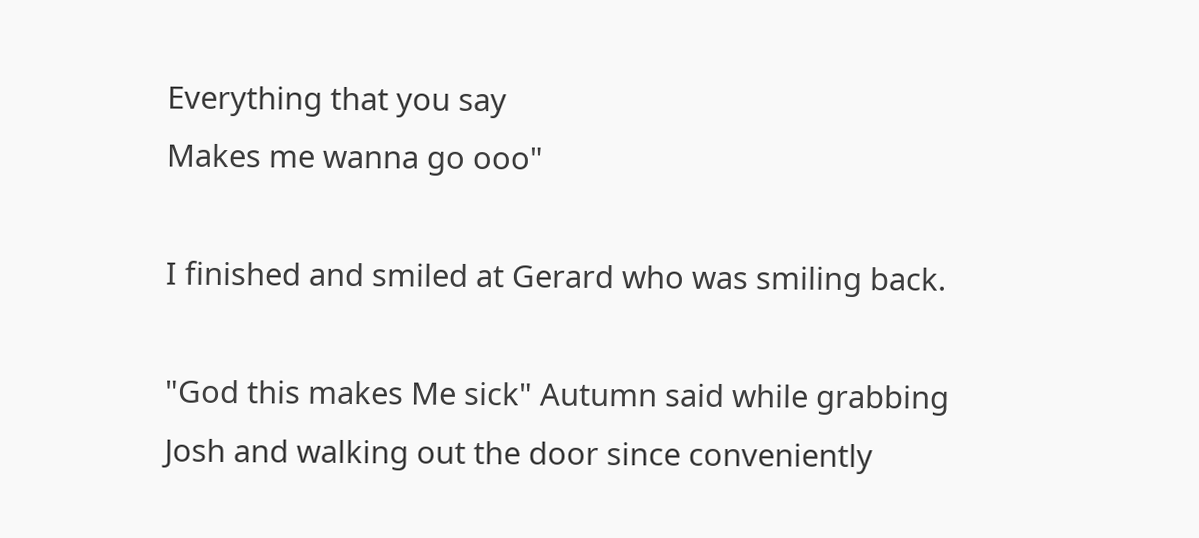Everything that you say
Makes me wanna go ooo"

I finished and smiled at Gerard who was smiling back.

"God this makes Me sick" Autumn said while grabbing Josh and walking out the door since conveniently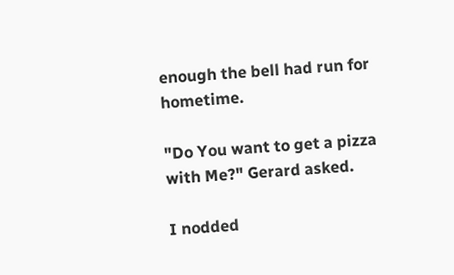enough the bell had run for hometime.

"Do You want to get a pizza with Me?" Gerard asked.

I nodded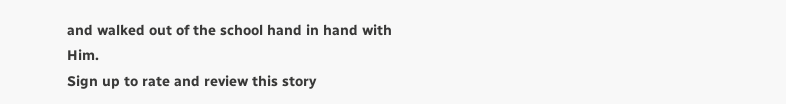and walked out of the school hand in hand with Him.
Sign up to rate and review this story